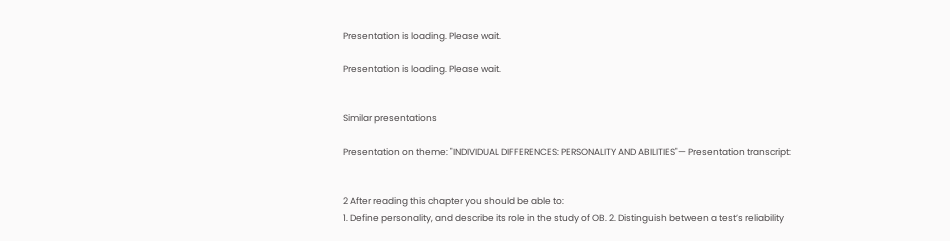Presentation is loading. Please wait.

Presentation is loading. Please wait.


Similar presentations

Presentation on theme: "INDIVIDUAL DIFFERENCES: PERSONALITY AND ABILITIES"— Presentation transcript:


2 After reading this chapter you should be able to:
1. Define personality, and describe its role in the study of OB. 2. Distinguish between a test’s reliability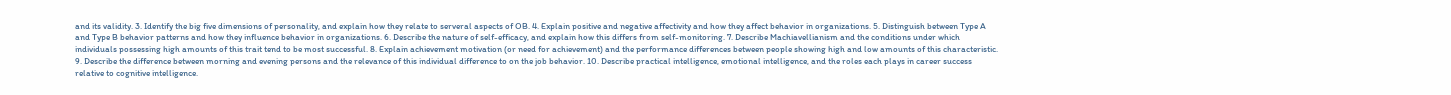and its validity. 3. Identify the big five dimensions of personality, and explain how they relate to serveral aspects of OB. 4. Explain positive and negative affectivity and how they affect behavior in organizations. 5. Distinguish between Type A and Type B behavior patterns and how they influence behavior in organizations. 6. Describe the nature of self-efficacy, and explain how this differs from self-monitoring. 7. Describe Machiavellianism and the conditions under which individuals possessing high amounts of this trait tend to be most successful. 8. Explain achievement motivation (or need for achievement) and the performance differences between people showing high and low amounts of this characteristic. 9. Describe the difference between morning and evening persons and the relevance of this individual difference to on the job behavior. 10. Describe practical intelligence, emotional intelligence, and the roles each plays in career success relative to cognitive intelligence.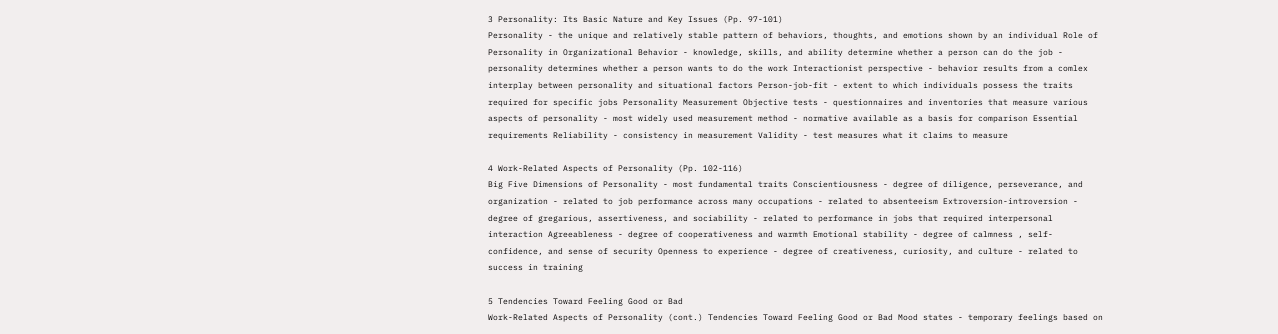3 Personality: Its Basic Nature and Key Issues (Pp. 97-101)
Personality - the unique and relatively stable pattern of behaviors, thoughts, and emotions shown by an individual Role of Personality in Organizational Behavior - knowledge, skills, and ability determine whether a person can do the job - personality determines whether a person wants to do the work Interactionist perspective - behavior results from a comlex interplay between personality and situational factors Person-job-fit - extent to which individuals possess the traits required for specific jobs Personality Measurement Objective tests - questionnaires and inventories that measure various aspects of personality - most widely used measurement method - normative available as a basis for comparison Essential requirements Reliability - consistency in measurement Validity - test measures what it claims to measure

4 Work-Related Aspects of Personality (Pp. 102-116)
Big Five Dimensions of Personality - most fundamental traits Conscientiousness - degree of diligence, perseverance, and organization - related to job performance across many occupations - related to absenteeism Extroversion-introversion - degree of gregarious, assertiveness, and sociability - related to performance in jobs that required interpersonal interaction Agreeableness - degree of cooperativeness and warmth Emotional stability - degree of calmness , self-confidence, and sense of security Openness to experience - degree of creativeness, curiosity, and culture - related to success in training

5 Tendencies Toward Feeling Good or Bad
Work-Related Aspects of Personality (cont.) Tendencies Toward Feeling Good or Bad Mood states - temporary feelings based on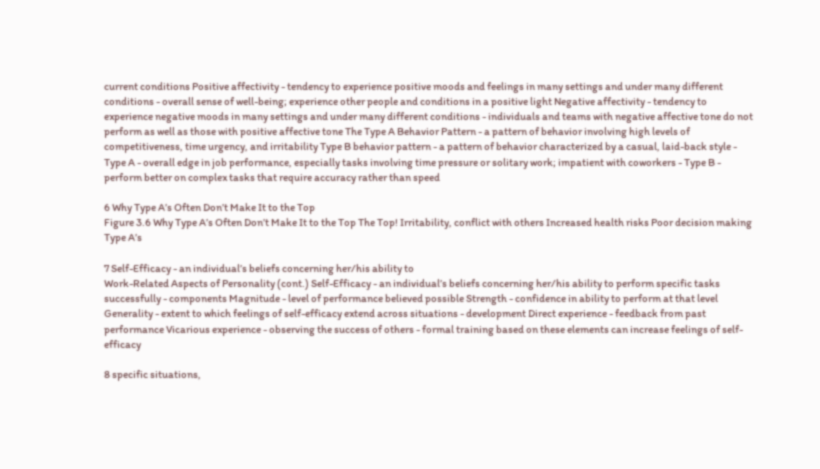current conditions Positive affectivity - tendency to experience positive moods and feelings in many settings and under many different conditions - overall sense of well-being; experience other people and conditions in a positive light Negative affectivity - tendency to experience negative moods in many settings and under many different conditions - individuals and teams with negative affective tone do not perform as well as those with positive affective tone The Type A Behavior Pattern - a pattern of behavior involving high levels of competitiveness, time urgency, and irritability Type B behavior pattern - a pattern of behavior characterized by a casual, laid-back style - Type A - overall edge in job performance, especially tasks involving time pressure or solitary work; impatient with coworkers - Type B - perform better on complex tasks that require accuracy rather than speed

6 Why Type A’s Often Don’t Make It to the Top
Figure 3.6 Why Type A’s Often Don’t Make It to the Top The Top! Irritability, conflict with others Increased health risks Poor decision making Type A’s

7 Self-Efficacy - an individual’s beliefs concerning her/his ability to
Work-Related Aspects of Personality (cont.) Self-Efficacy - an individual’s beliefs concerning her/his ability to perform specific tasks successfully - components Magnitude - level of performance believed possible Strength - confidence in ability to perform at that level Generality - extent to which feelings of self-efficacy extend across situations - development Direct experience - feedback from past performance Vicarious experience - observing the success of others - formal training based on these elements can increase feelings of self-efficacy

8 specific situations,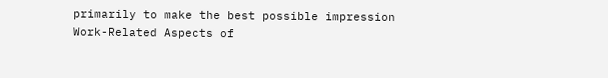primarily to make the best possible impression
Work-Related Aspects of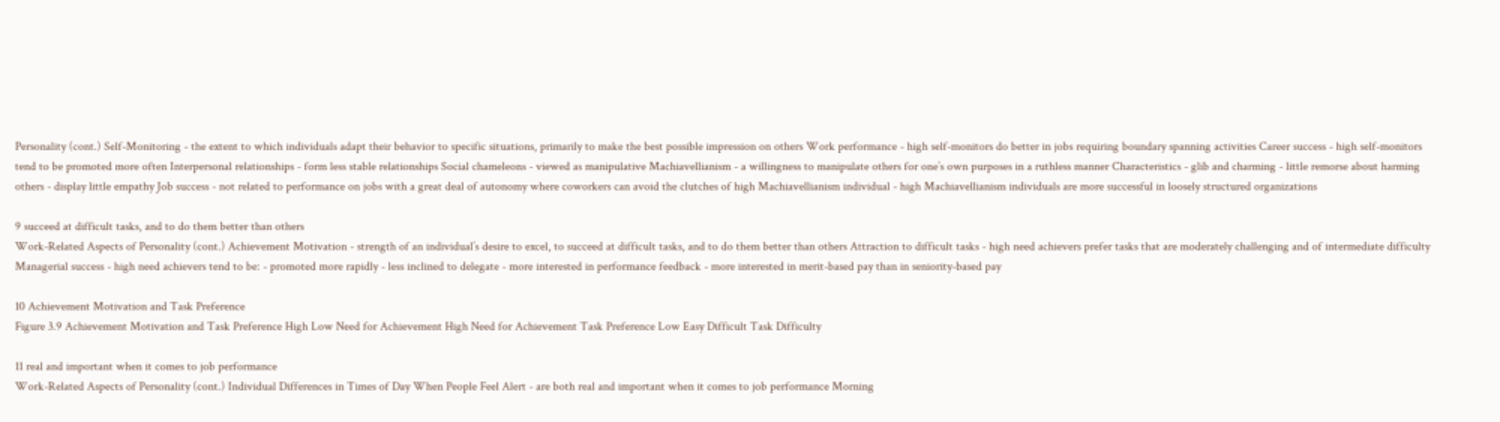Personality (cont.) Self-Monitoring - the extent to which individuals adapt their behavior to specific situations, primarily to make the best possible impression on others Work performance - high self-monitors do better in jobs requiring boundary spanning activities Career success - high self-monitors tend to be promoted more often Interpersonal relationships - form less stable relationships Social chameleons - viewed as manipulative Machiavellianism - a willingness to manipulate others for one’s own purposes in a ruthless manner Characteristics - glib and charming - little remorse about harming others - display little empathy Job success - not related to performance on jobs with a great deal of autonomy where coworkers can avoid the clutches of high Machiavellianism individual - high Machiavellianism individuals are more successful in loosely structured organizations

9 succeed at difficult tasks, and to do them better than others
Work-Related Aspects of Personality (cont.) Achievement Motivation - strength of an individual’s desire to excel, to succeed at difficult tasks, and to do them better than others Attraction to difficult tasks - high need achievers prefer tasks that are moderately challenging and of intermediate difficulty Managerial success - high need achievers tend to be: - promoted more rapidly - less inclined to delegate - more interested in performance feedback - more interested in merit-based pay than in seniority-based pay

10 Achievement Motivation and Task Preference
Figure 3.9 Achievement Motivation and Task Preference High Low Need for Achievement High Need for Achievement Task Preference Low Easy Difficult Task Difficulty

11 real and important when it comes to job performance
Work-Related Aspects of Personality (cont.) Individual Differences in Times of Day When People Feel Alert - are both real and important when it comes to job performance Morning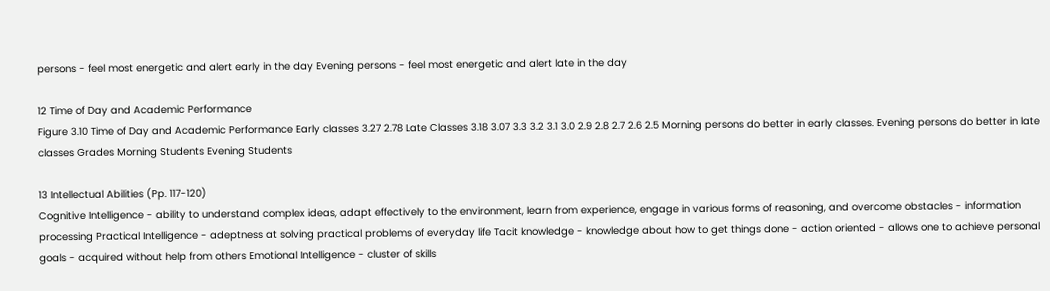persons - feel most energetic and alert early in the day Evening persons - feel most energetic and alert late in the day

12 Time of Day and Academic Performance
Figure 3.10 Time of Day and Academic Performance Early classes 3.27 2.78 Late Classes 3.18 3.07 3.3 3.2 3.1 3.0 2.9 2.8 2.7 2.6 2.5 Morning persons do better in early classes. Evening persons do better in late classes Grades Morning Students Evening Students

13 Intellectual Abilities (Pp. 117-120)
Cognitive Intelligence - ability to understand complex ideas, adapt effectively to the environment, learn from experience, engage in various forms of reasoning, and overcome obstacles - information processing Practical Intelligence - adeptness at solving practical problems of everyday life Tacit knowledge - knowledge about how to get things done - action oriented - allows one to achieve personal goals - acquired without help from others Emotional Intelligence - cluster of skills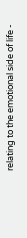relating to the emotional side of life -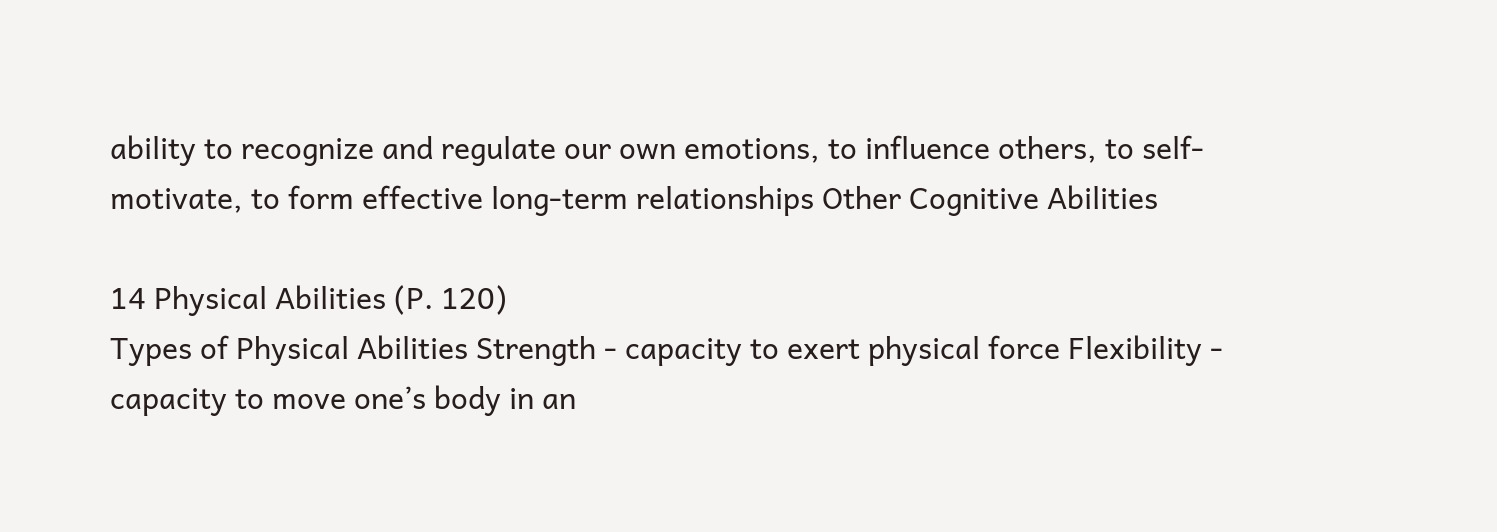ability to recognize and regulate our own emotions, to influence others, to self-motivate, to form effective long-term relationships Other Cognitive Abilities

14 Physical Abilities (P. 120)
Types of Physical Abilities Strength - capacity to exert physical force Flexibility - capacity to move one’s body in an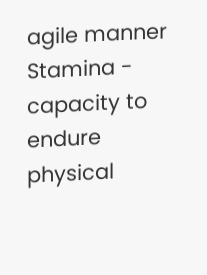agile manner Stamina - capacity to endure physical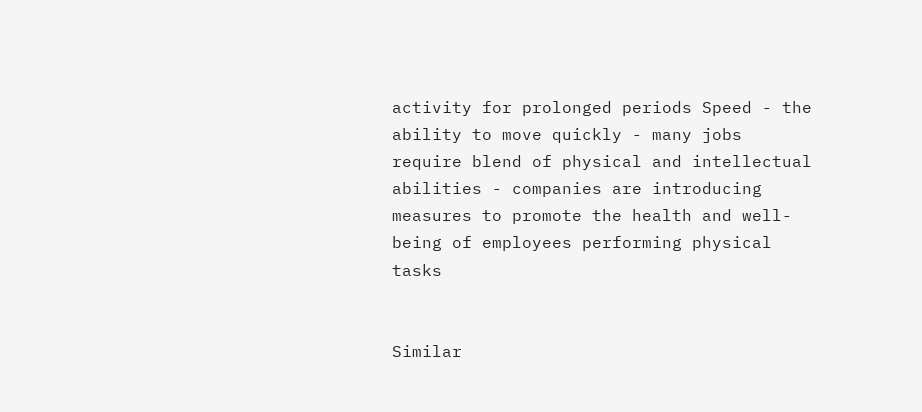activity for prolonged periods Speed - the ability to move quickly - many jobs require blend of physical and intellectual abilities - companies are introducing measures to promote the health and well-being of employees performing physical tasks


Similar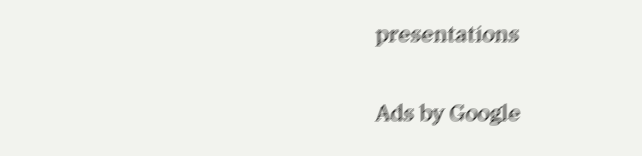presentations

Ads by Google